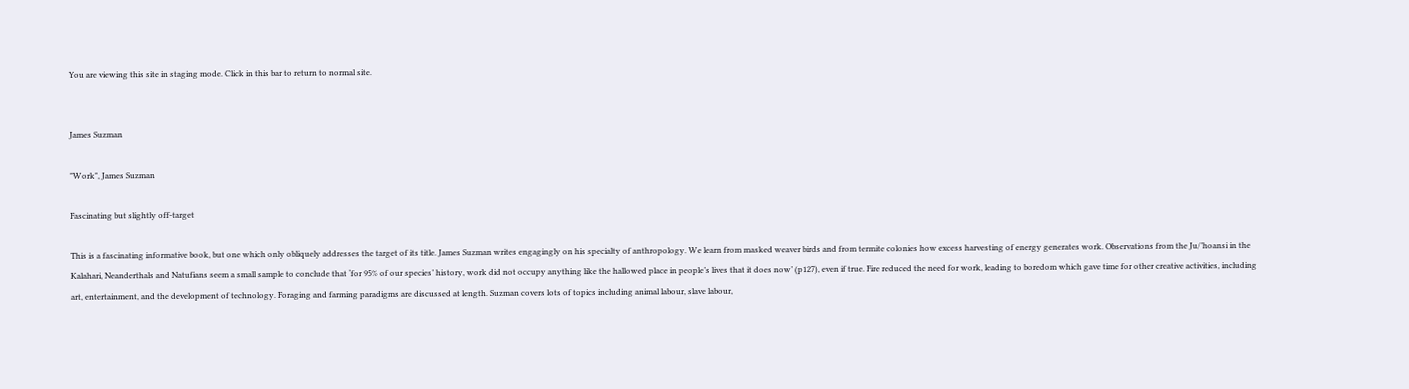You are viewing this site in staging mode. Click in this bar to return to normal site.


James Suzman

"Work", James Suzman

Fascinating but slightly off-target

This is a fascinating informative book, but one which only obliquely addresses the target of its title. James Suzman writes engagingly on his specialty of anthropology. We learn from masked weaver birds and from termite colonies how excess harvesting of energy generates work. Observations from the Ju/’hoansi in the Kalahari, Neanderthals and Natufians seem a small sample to conclude that ‘for 95% of our species’ history, work did not occupy anything like the hallowed place in people’s lives that it does now’ (p127), even if true. Fire reduced the need for work, leading to boredom which gave time for other creative activities, including art, entertainment, and the development of technology. Foraging and farming paradigms are discussed at length. Suzman covers lots of topics including animal labour, slave labour,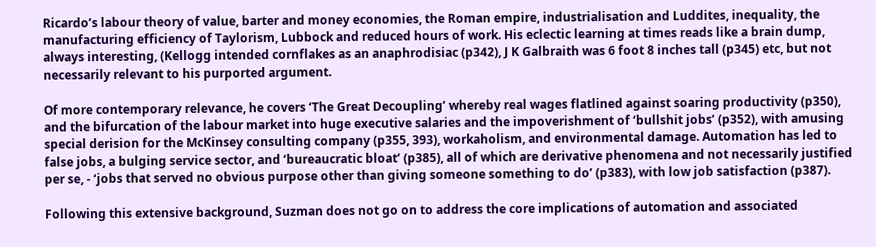Ricardo’s labour theory of value, barter and money economies, the Roman empire, industrialisation and Luddites, inequality, the manufacturing efficiency of Taylorism, Lubbock and reduced hours of work. His eclectic learning at times reads like a brain dump, always interesting, (Kellogg intended cornflakes as an anaphrodisiac (p342), J K Galbraith was 6 foot 8 inches tall (p345) etc, but not necessarily relevant to his purported argument.

Of more contemporary relevance, he covers ‘The Great Decoupling’ whereby real wages flatlined against soaring productivity (p350), and the bifurcation of the labour market into huge executive salaries and the impoverishment of ‘bullshit jobs’ (p352), with amusing special derision for the McKinsey consulting company (p355, 393), workaholism, and environmental damage. Automation has led to false jobs, a bulging service sector, and ‘bureaucratic bloat’ (p385), all of which are derivative phenomena and not necessarily justified per se, - ‘jobs that served no obvious purpose other than giving someone something to do’ (p383), with low job satisfaction (p387).

Following this extensive background, Suzman does not go on to address the core implications of automation and associated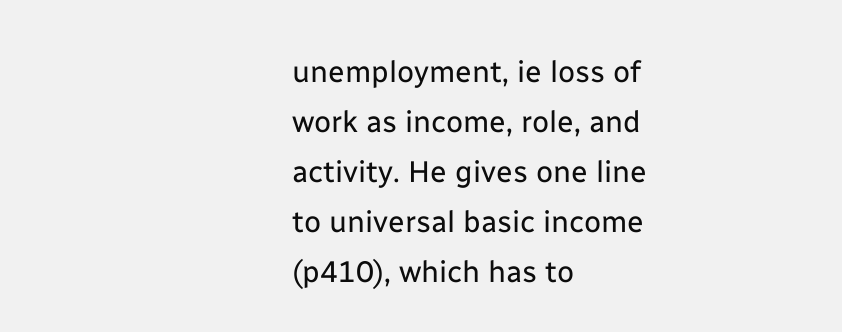unemployment, ie loss of work as income, role, and activity. He gives one line to universal basic income (p410), which has to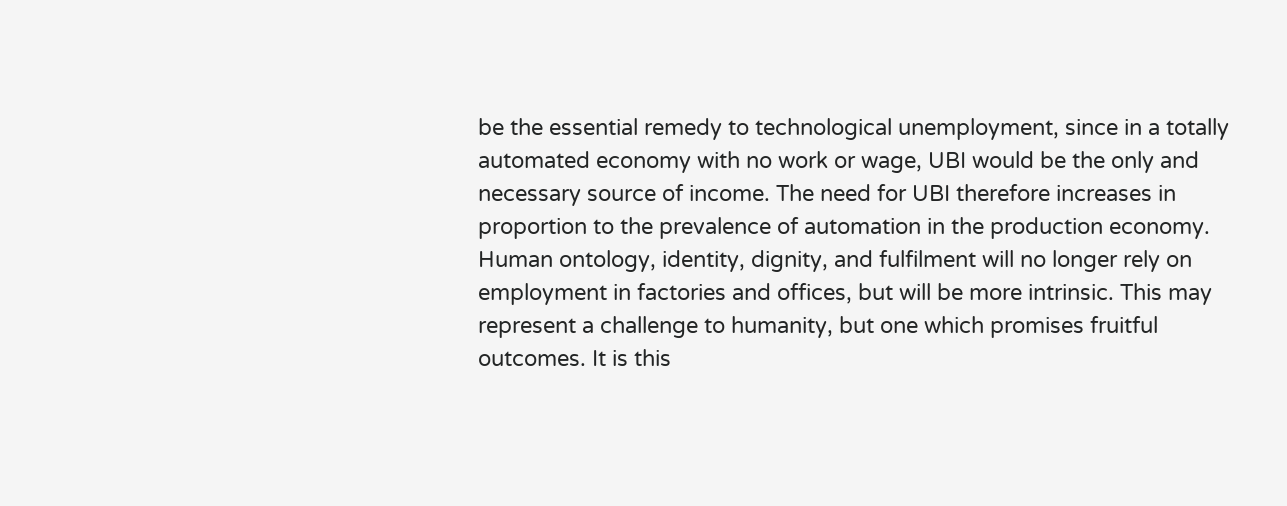be the essential remedy to technological unemployment, since in a totally automated economy with no work or wage, UBI would be the only and necessary source of income. The need for UBI therefore increases in proportion to the prevalence of automation in the production economy. Human ontology, identity, dignity, and fulfilment will no longer rely on employment in factories and offices, but will be more intrinsic. This may represent a challenge to humanity, but one which promises fruitful outcomes. It is this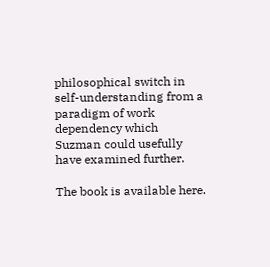philosophical switch in self-understanding from a paradigm of work dependency which Suzman could usefully have examined further.

The book is available here.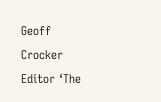Geoff Crocker
Editor ‘The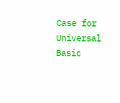Case for Universal Basic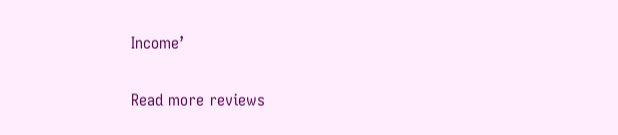Income’

Read more reviews